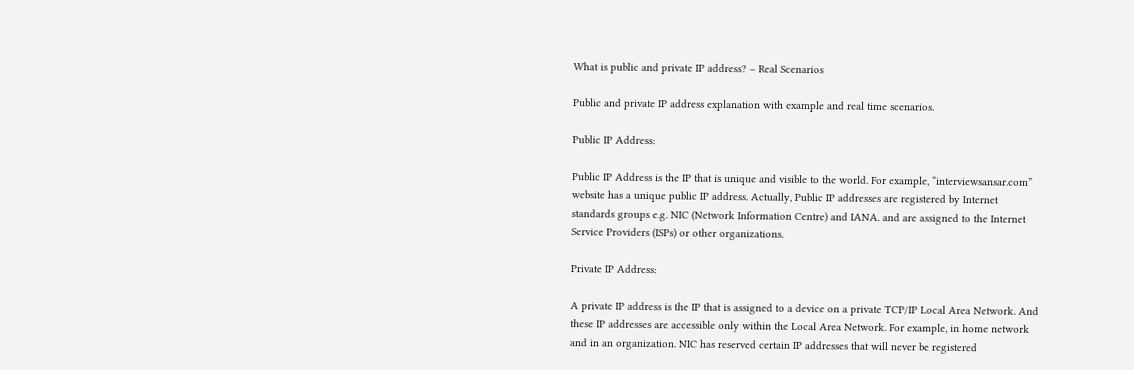What is public and private IP address? – Real Scenarios

Public and private IP address explanation with example and real time scenarios.

Public IP Address:

Public IP Address is the IP that is unique and visible to the world. For example, “interviewsansar.com” website has a unique public IP address. Actually, Public IP addresses are registered by Internet standards groups e.g. NIC (Network Information Centre) and IANA. and are assigned to the Internet Service Providers (ISPs) or other organizations.

Private IP Address:

A private IP address is the IP that is assigned to a device on a private TCP/IP Local Area Network. And these IP addresses are accessible only within the Local Area Network. For example, in home network and in an organization. NIC has reserved certain IP addresses that will never be registered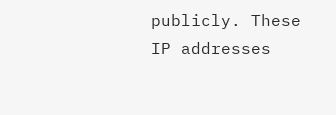publicly. These IP addresses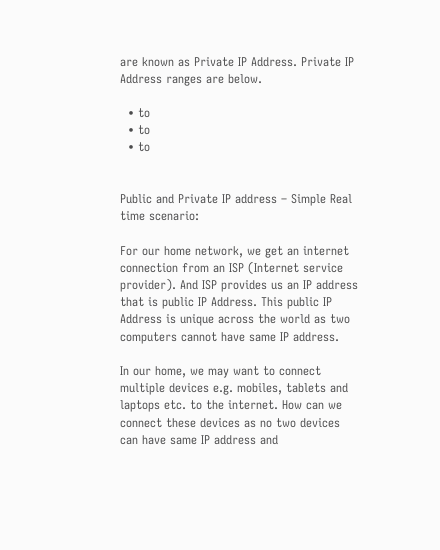are known as Private IP Address. Private IP Address ranges are below.

  • to
  • to
  • to


Public and Private IP address – Simple Real time scenario:

For our home network, we get an internet connection from an ISP (Internet service provider). And ISP provides us an IP address that is public IP Address. This public IP Address is unique across the world as two computers cannot have same IP address.

In our home, we may want to connect multiple devices e.g. mobiles, tablets and laptops etc. to the internet. How can we connect these devices as no two devices can have same IP address and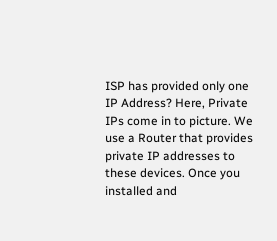ISP has provided only one IP Address? Here, Private IPs come in to picture. We use a Router that provides private IP addresses to these devices. Once you installed and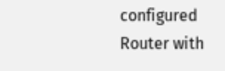configured Router with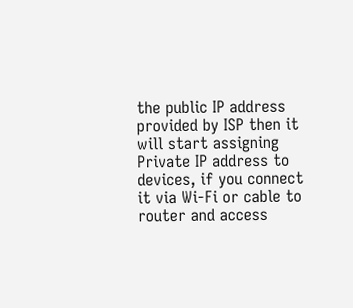the public IP address provided by ISP then it will start assigning Private IP address to devices, if you connect it via Wi-Fi or cable to router and access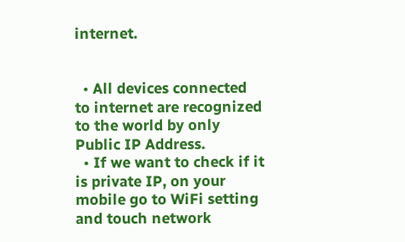internet.


  • All devices connected to internet are recognized to the world by only Public IP Address.
  • If we want to check if it is private IP, on your mobile go to WiFi setting and touch network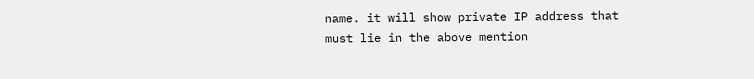name. it will show private IP address that must lie in the above mention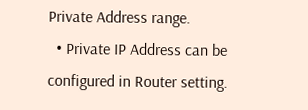Private Address range.
  • Private IP Address can be configured in Router setting.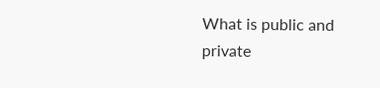What is public and private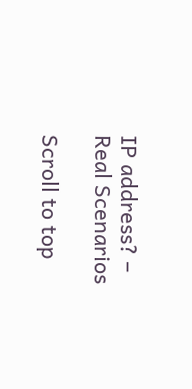IP address? – Real Scenarios

Scroll to top